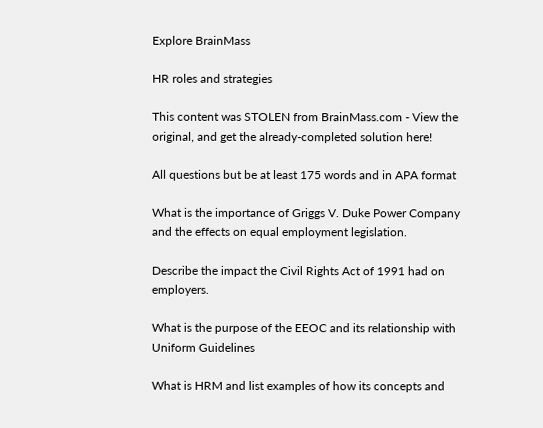Explore BrainMass

HR roles and strategies

This content was STOLEN from BrainMass.com - View the original, and get the already-completed solution here!

All questions but be at least 175 words and in APA format

What is the importance of Griggs V. Duke Power Company and the effects on equal employment legislation.

Describe the impact the Civil Rights Act of 1991 had on employers.

What is the purpose of the EEOC and its relationship with Uniform Guidelines

What is HRM and list examples of how its concepts and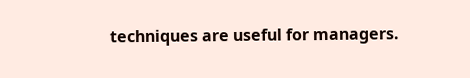techniques are useful for managers.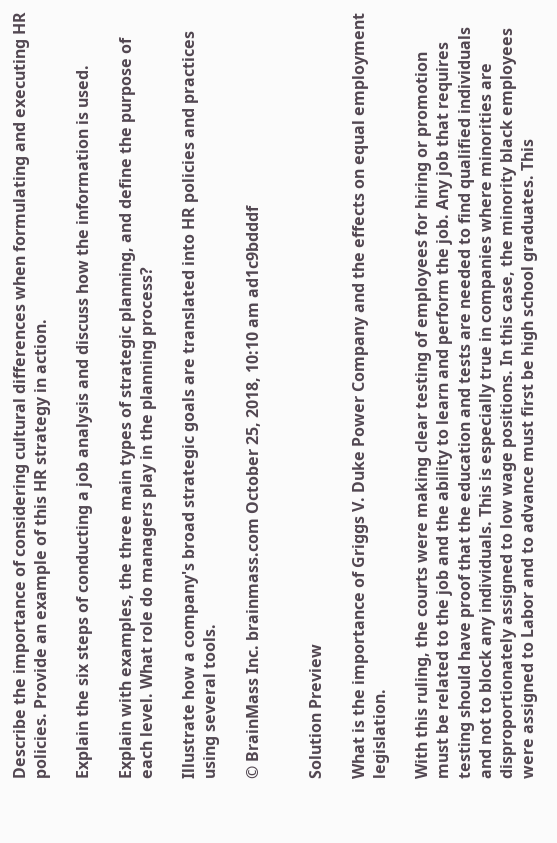Describe the importance of considering cultural differences when formulating and executing HR policies. Provide an example of this HR strategy in action.

Explain the six steps of conducting a job analysis and discuss how the information is used.

Explain with examples, the three main types of strategic planning, and define the purpose of each level. What role do managers play in the planning process?

Illustrate how a company's broad strategic goals are translated into HR policies and practices using several tools.

© BrainMass Inc. brainmass.com October 25, 2018, 10:10 am ad1c9bdddf


Solution Preview

What is the importance of Griggs V. Duke Power Company and the effects on equal employment legislation.

With this ruling, the courts were making clear testing of employees for hiring or promotion must be related to the job and the ability to learn and perform the job. Any job that requires testing should have proof that the education and tests are needed to find qualified individuals and not to block any individuals. This is especially true in companies where minorities are disproportionately assigned to low wage positions. In this case, the minority black employees were assigned to Labor and to advance must first be high school graduates. This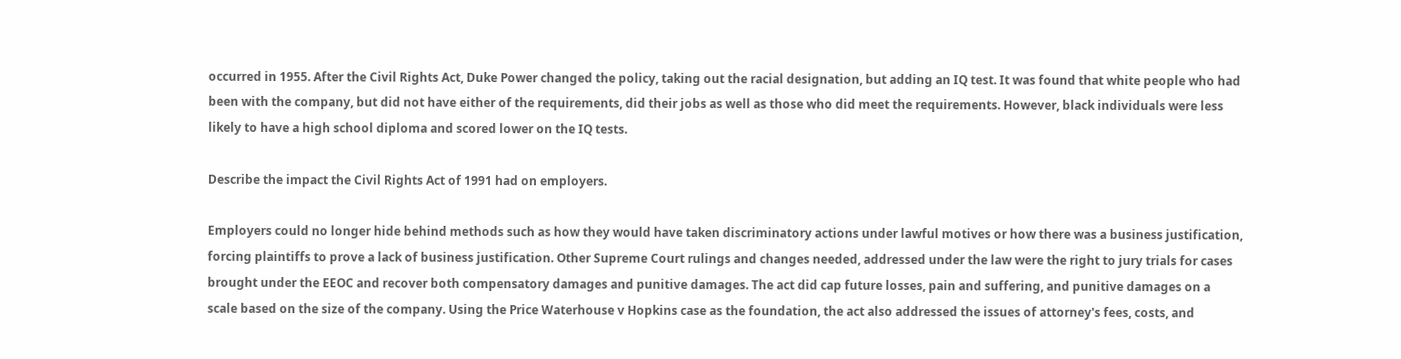occurred in 1955. After the Civil Rights Act, Duke Power changed the policy, taking out the racial designation, but adding an IQ test. It was found that white people who had been with the company, but did not have either of the requirements, did their jobs as well as those who did meet the requirements. However, black individuals were less likely to have a high school diploma and scored lower on the IQ tests.

Describe the impact the Civil Rights Act of 1991 had on employers.

Employers could no longer hide behind methods such as how they would have taken discriminatory actions under lawful motives or how there was a business justification, forcing plaintiffs to prove a lack of business justification. Other Supreme Court rulings and changes needed, addressed under the law were the right to jury trials for cases brought under the EEOC and recover both compensatory damages and punitive damages. The act did cap future losses, pain and suffering, and punitive damages on a scale based on the size of the company. Using the Price Waterhouse v Hopkins case as the foundation, the act also addressed the issues of attorney's fees, costs, and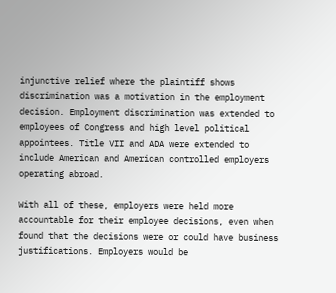injunctive relief where the plaintiff shows discrimination was a motivation in the employment decision. Employment discrimination was extended to employees of Congress and high level political appointees. Title VII and ADA were extended to include American and American controlled employers operating abroad.

With all of these, employers were held more accountable for their employee decisions, even when found that the decisions were or could have business justifications. Employers would be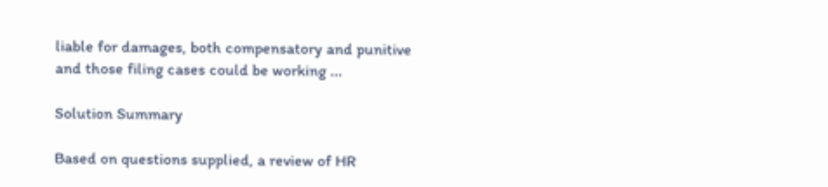liable for damages, both compensatory and punitive and those filing cases could be working ...

Solution Summary

Based on questions supplied, a review of HR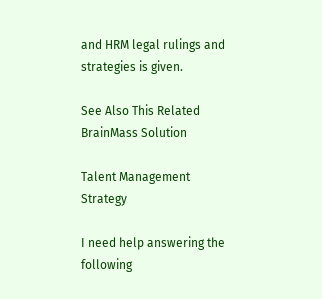and HRM legal rulings and strategies is given.

See Also This Related BrainMass Solution

Talent Management Strategy

I need help answering the following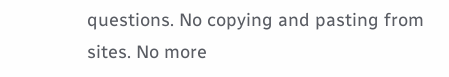questions. No copying and pasting from sites. No more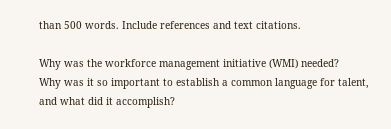than 500 words. Include references and text citations.

Why was the workforce management initiative (WMI) needed?
Why was it so important to establish a common language for talent, and what did it accomplish?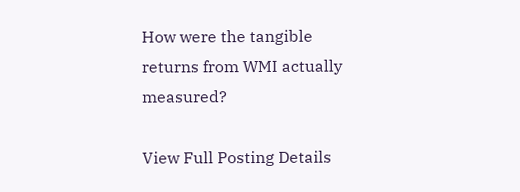How were the tangible returns from WMI actually measured?

View Full Posting Details